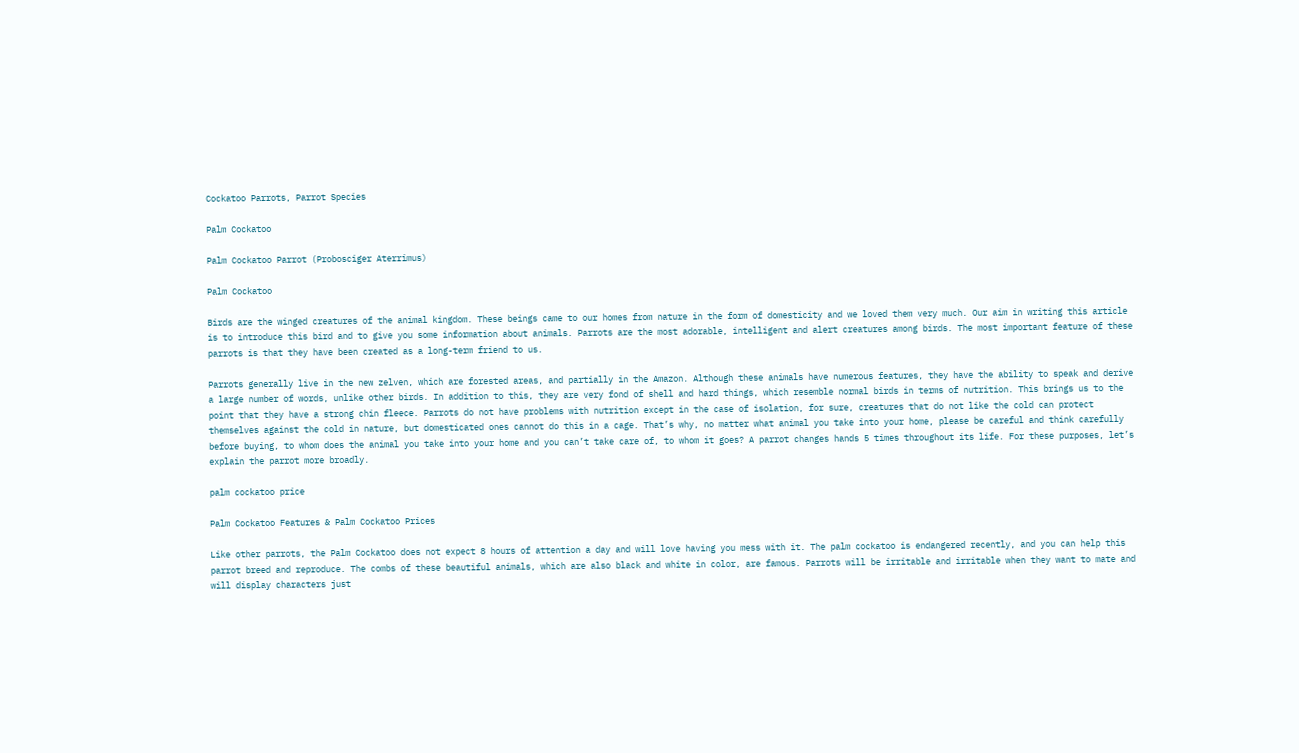Cockatoo Parrots, Parrot Species

Palm Cockatoo

Palm Cockatoo Parrot (Probosciger Aterrimus)

Palm Cockatoo

Birds are the winged creatures of the animal kingdom. These beings came to our homes from nature in the form of domesticity and we loved them very much. Our aim in writing this article is to introduce this bird and to give you some information about animals. Parrots are the most adorable, intelligent and alert creatures among birds. The most important feature of these parrots is that they have been created as a long-term friend to us.

Parrots generally live in the new zelven, which are forested areas, and partially in the Amazon. Although these animals have numerous features, they have the ability to speak and derive a large number of words, unlike other birds. In addition to this, they are very fond of shell and hard things, which resemble normal birds in terms of nutrition. This brings us to the point that they have a strong chin fleece. Parrots do not have problems with nutrition except in the case of isolation, for sure, creatures that do not like the cold can protect themselves against the cold in nature, but domesticated ones cannot do this in a cage. That’s why, no matter what animal you take into your home, please be careful and think carefully before buying, to whom does the animal you take into your home and you can’t take care of, to whom it goes? A parrot changes hands 5 times throughout its life. For these purposes, let’s explain the parrot more broadly.

palm cockatoo price

Palm Cockatoo Features & Palm Cockatoo Prices

Like other parrots, the Palm Cockatoo does not expect 8 hours of attention a day and will love having you mess with it. The palm cockatoo is endangered recently, and you can help this parrot breed and reproduce. The combs of these beautiful animals, which are also black and white in color, are famous. Parrots will be irritable and irritable when they want to mate and will display characters just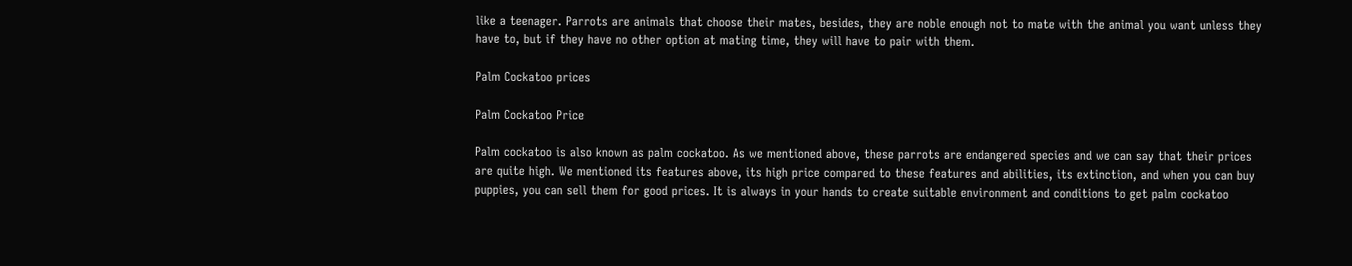like a teenager. Parrots are animals that choose their mates, besides, they are noble enough not to mate with the animal you want unless they have to, but if they have no other option at mating time, they will have to pair with them.

Palm Cockatoo prices

Palm Cockatoo Price

Palm cockatoo is also known as palm cockatoo. As we mentioned above, these parrots are endangered species and we can say that their prices are quite high. We mentioned its features above, its high price compared to these features and abilities, its extinction, and when you can buy puppies, you can sell them for good prices. It is always in your hands to create suitable environment and conditions to get palm cockatoo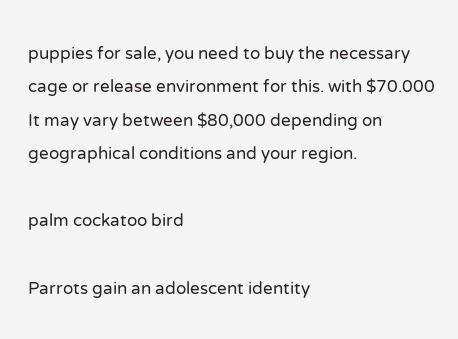puppies for sale, you need to buy the necessary cage or release environment for this. with $70.000 It may vary between $80,000 depending on geographical conditions and your region.

palm cockatoo bird

Parrots gain an adolescent identity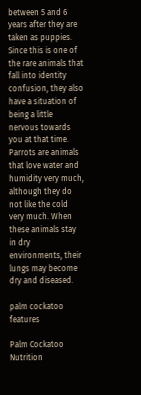between 5 and 6 years after they are taken as puppies. Since this is one of the rare animals that fall into identity confusion, they also have a situation of being a little nervous towards you at that time. Parrots are animals that love water and humidity very much, although they do not like the cold very much. When these animals stay in dry environments, their lungs may become dry and diseased.

palm cockatoo features

Palm Cockatoo Nutrition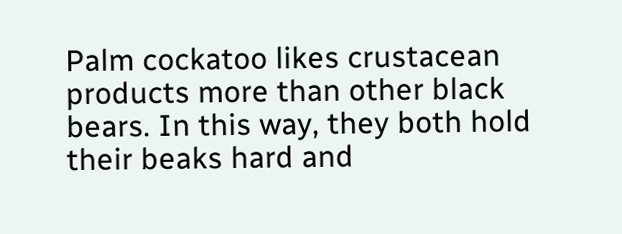Palm cockatoo likes crustacean products more than other black bears. In this way, they both hold their beaks hard and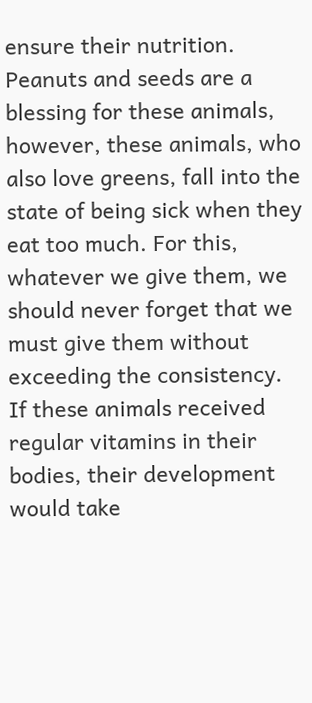ensure their nutrition. Peanuts and seeds are a blessing for these animals, however, these animals, who also love greens, fall into the state of being sick when they eat too much. For this, whatever we give them, we should never forget that we must give them without exceeding the consistency. If these animals received regular vitamins in their bodies, their development would take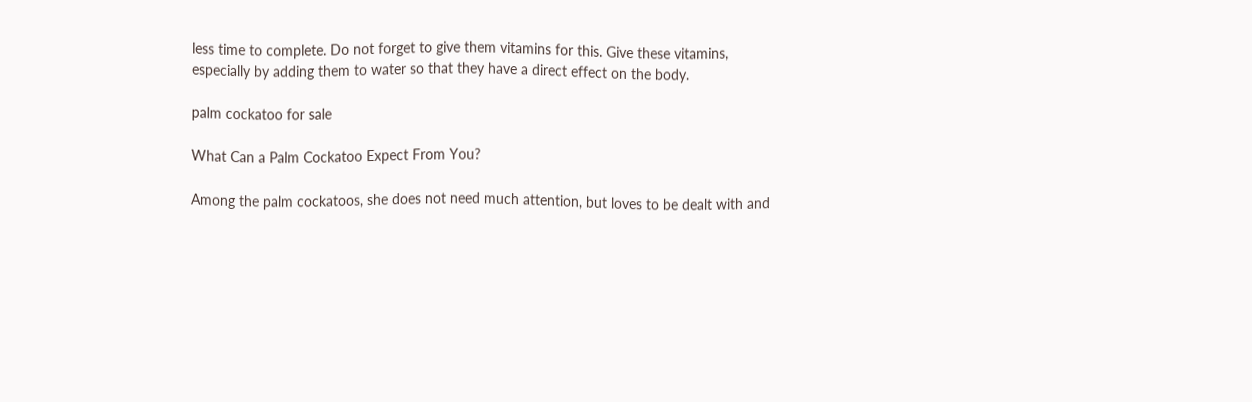less time to complete. Do not forget to give them vitamins for this. Give these vitamins, especially by adding them to water so that they have a direct effect on the body.

palm cockatoo for sale

What Can a Palm Cockatoo Expect From You?

Among the palm cockatoos, she does not need much attention, but loves to be dealt with and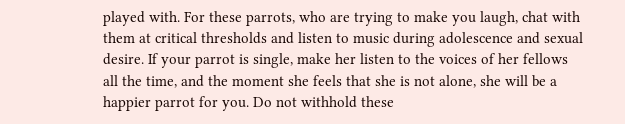played with. For these parrots, who are trying to make you laugh, chat with them at critical thresholds and listen to music during adolescence and sexual desire. If your parrot is single, make her listen to the voices of her fellows all the time, and the moment she feels that she is not alone, she will be a happier parrot for you. Do not withhold these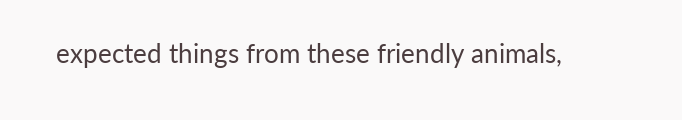expected things from these friendly animals,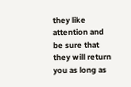they like attention and be sure that they will return you as long as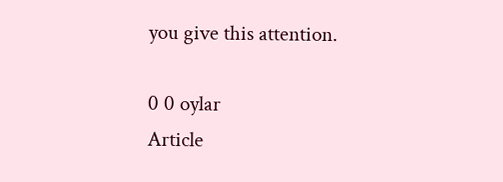you give this attention.

0 0 oylar
Article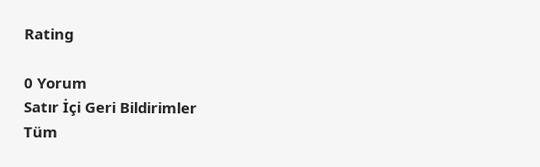Rating

0 Yorum
Satır İçi Geri Bildirimler
Tüm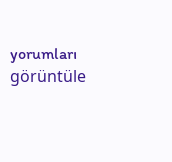yorumları görüntüle